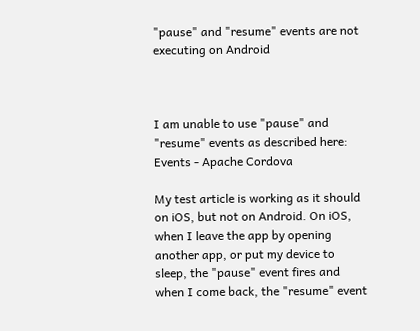"pause" and "resume" events are not executing on Android



I am unable to use "pause" and "resume" events as described here: Events - Apache Cordova

My test article is working as it should on iOS, but not on Android. On iOS, when I leave the app by opening another app, or put my device to sleep, the "pause" event fires and when I come back, the "resume" event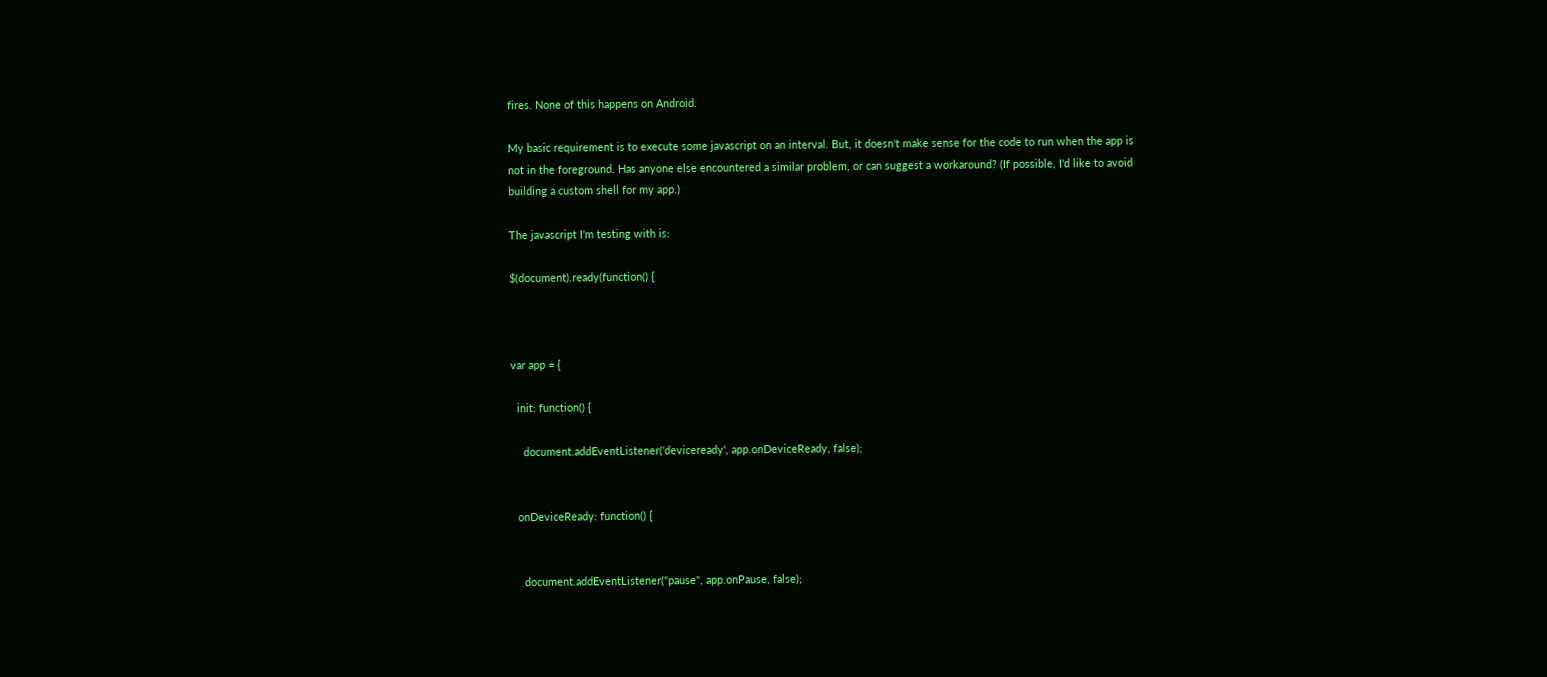fires. None of this happens on Android.

My basic requirement is to execute some javascript on an interval. But, it doesn't make sense for the code to run when the app is not in the foreground. Has anyone else encountered a similar problem, or can suggest a workaround? (If possible, I'd like to avoid building a custom shell for my app.)

The javascript I'm testing with is:

$(document).ready(function() {



var app = {

  init: function() {

    document.addEventListener('deviceready', app.onDeviceReady, false);


  onDeviceReady: function() {


    document.addEventListener("pause", app.onPause, false);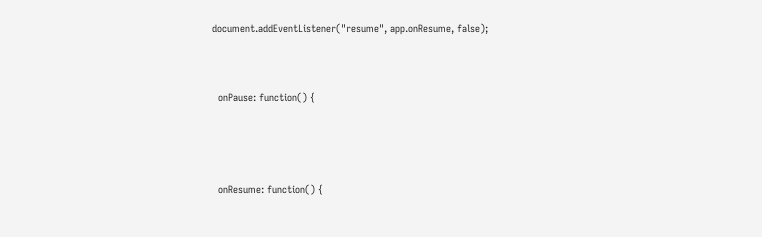document.addEventListener("resume", app.onResume, false);


  onPause: function() {



  onResume: function() {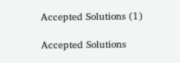Accepted Solutions (1)

Accepted Solutions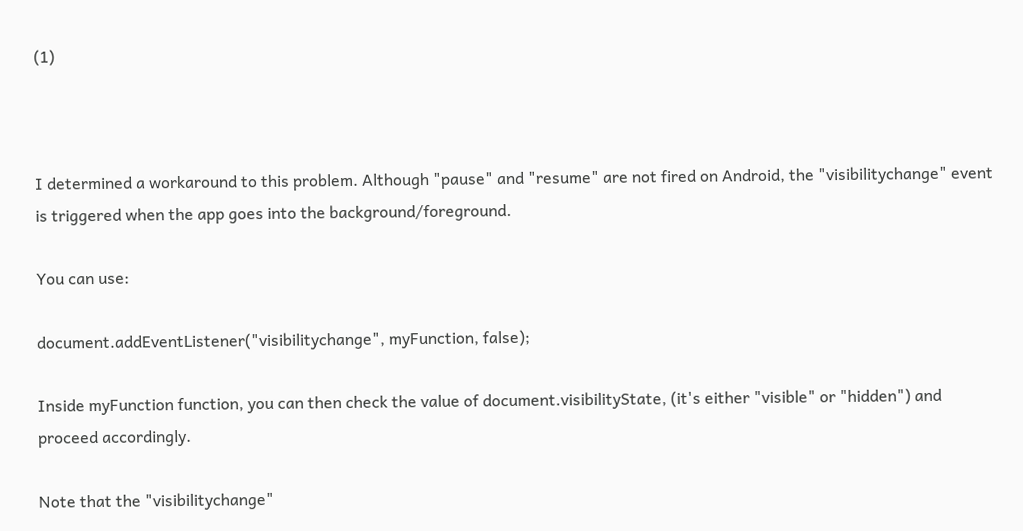(1)



I determined a workaround to this problem. Although "pause" and "resume" are not fired on Android, the "visibilitychange" event is triggered when the app goes into the background/foreground.

You can use:

document.addEventListener("visibilitychange", myFunction, false);

Inside myFunction function, you can then check the value of document.visibilityState, (it's either "visible" or "hidden") and proceed accordingly.

Note that the "visibilitychange"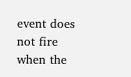event does not fire when the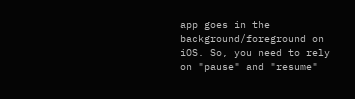app goes in the background/foreground on iOS. So, you need to rely on "pause" and "resume"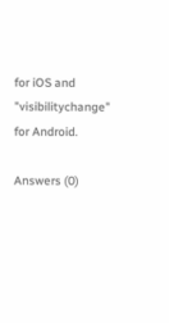for iOS and "visibilitychange" for Android.

Answers (0)